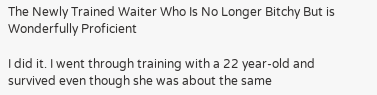The Newly Trained Waiter Who Is No Longer Bitchy But is Wonderfully Proficient

I did it. I went through training with a 22 year-old and survived even though she was about the same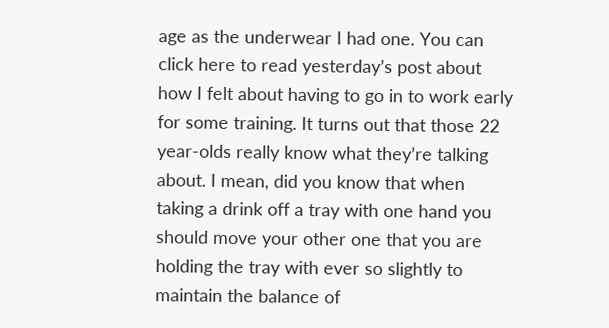age as the underwear I had one. You can click here to read yesterday’s post about how I felt about having to go in to work early for some training. It turns out that those 22 year-olds really know what they’re talking about. I mean, did you know that when taking a drink off a tray with one hand you should move your other one that you are holding the tray with ever so slightly to maintain the balance of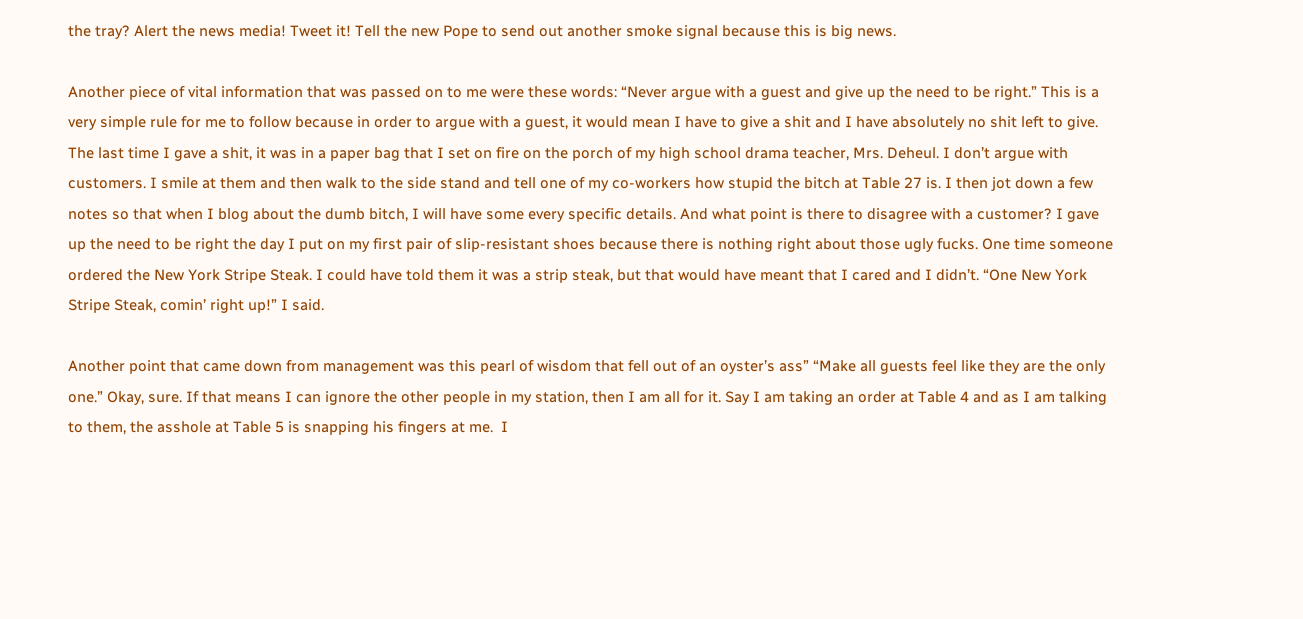the tray? Alert the news media! Tweet it! Tell the new Pope to send out another smoke signal because this is big news.

Another piece of vital information that was passed on to me were these words: “Never argue with a guest and give up the need to be right.” This is a very simple rule for me to follow because in order to argue with a guest, it would mean I have to give a shit and I have absolutely no shit left to give. The last time I gave a shit, it was in a paper bag that I set on fire on the porch of my high school drama teacher, Mrs. Deheul. I don’t argue with customers. I smile at them and then walk to the side stand and tell one of my co-workers how stupid the bitch at Table 27 is. I then jot down a few notes so that when I blog about the dumb bitch, I will have some every specific details. And what point is there to disagree with a customer? I gave up the need to be right the day I put on my first pair of slip-resistant shoes because there is nothing right about those ugly fucks. One time someone ordered the New York Stripe Steak. I could have told them it was a strip steak, but that would have meant that I cared and I didn’t. “One New York Stripe Steak, comin’ right up!” I said.

Another point that came down from management was this pearl of wisdom that fell out of an oyster’s ass” “Make all guests feel like they are the only one.” Okay, sure. If that means I can ignore the other people in my station, then I am all for it. Say I am taking an order at Table 4 and as I am talking to them, the asshole at Table 5 is snapping his fingers at me.  I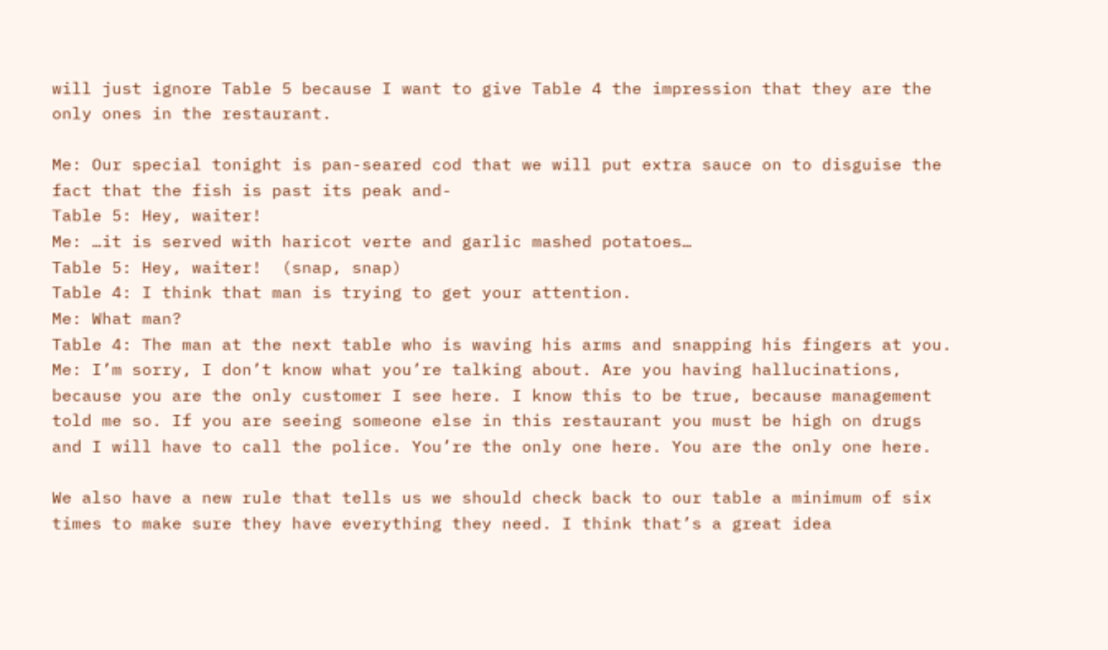will just ignore Table 5 because I want to give Table 4 the impression that they are the only ones in the restaurant.

Me: Our special tonight is pan-seared cod that we will put extra sauce on to disguise the fact that the fish is past its peak and-
Table 5: Hey, waiter!
Me: …it is served with haricot verte and garlic mashed potatoes…
Table 5: Hey, waiter!  (snap, snap)
Table 4: I think that man is trying to get your attention.
Me: What man?
Table 4: The man at the next table who is waving his arms and snapping his fingers at you.
Me: I’m sorry, I don’t know what you’re talking about. Are you having hallucinations, because you are the only customer I see here. I know this to be true, because management told me so. If you are seeing someone else in this restaurant you must be high on drugs and I will have to call the police. You’re the only one here. You are the only one here.

We also have a new rule that tells us we should check back to our table a minimum of six times to make sure they have everything they need. I think that’s a great idea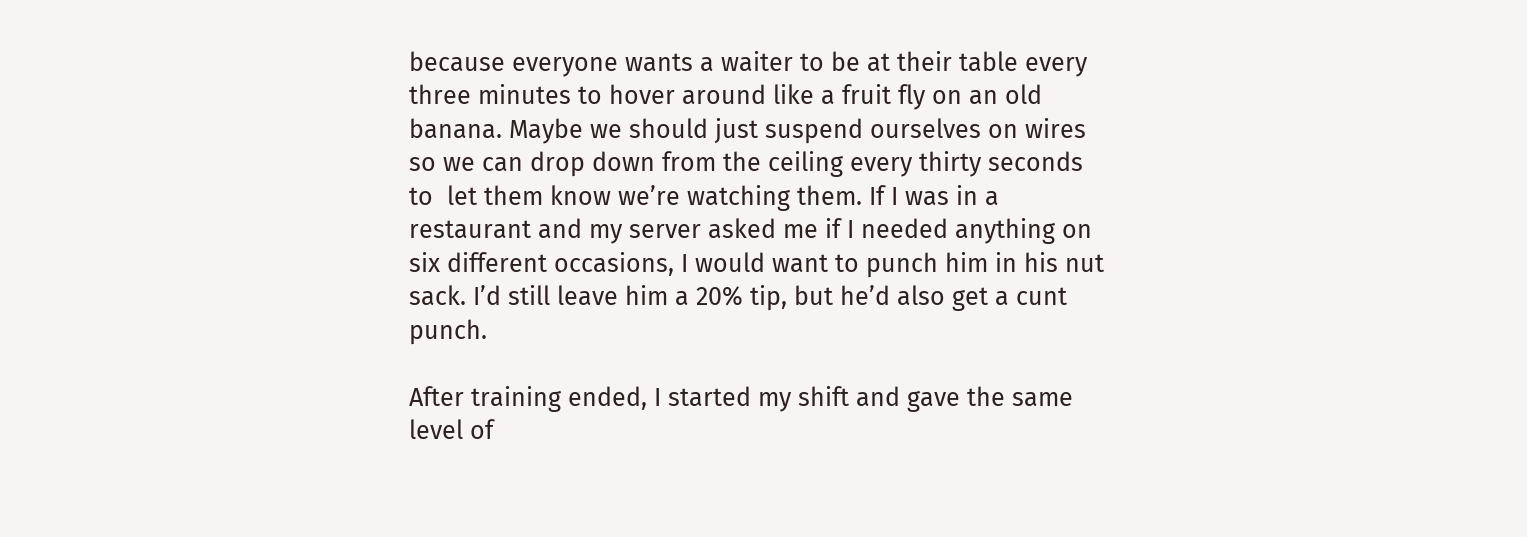because everyone wants a waiter to be at their table every three minutes to hover around like a fruit fly on an old banana. Maybe we should just suspend ourselves on wires so we can drop down from the ceiling every thirty seconds to  let them know we’re watching them. If I was in a restaurant and my server asked me if I needed anything on six different occasions, I would want to punch him in his nut sack. I’d still leave him a 20% tip, but he’d also get a cunt punch.

After training ended, I started my shift and gave the same level of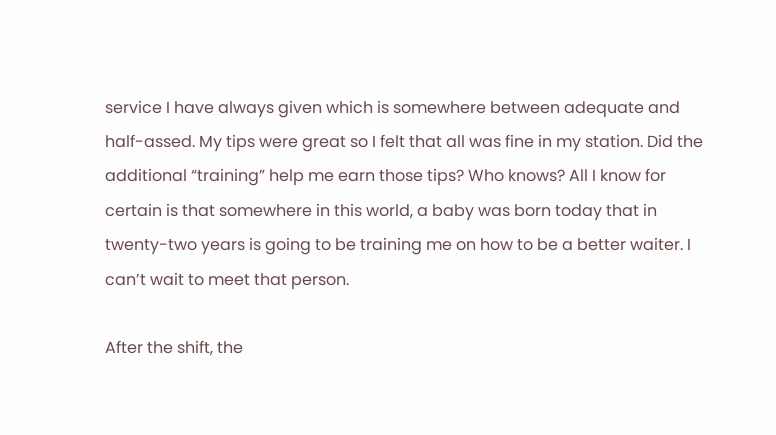service I have always given which is somewhere between adequate and half-assed. My tips were great so I felt that all was fine in my station. Did the additional “training” help me earn those tips? Who knows? All I know for certain is that somewhere in this world, a baby was born today that in twenty-two years is going to be training me on how to be a better waiter. I can’t wait to meet that person.

After the shift, the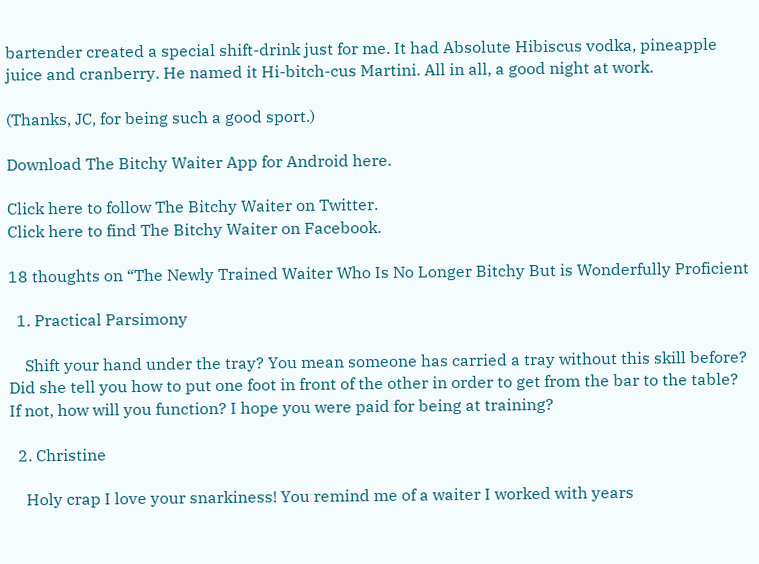bartender created a special shift-drink just for me. It had Absolute Hibiscus vodka, pineapple juice and cranberry. He named it Hi-bitch-cus Martini. All in all, a good night at work.

(Thanks, JC, for being such a good sport.)

Download The Bitchy Waiter App for Android here.

Click here to follow The Bitchy Waiter on Twitter.
Click here to find The Bitchy Waiter on Facebook.

18 thoughts on “The Newly Trained Waiter Who Is No Longer Bitchy But is Wonderfully Proficient

  1. Practical Parsimony

    Shift your hand under the tray? You mean someone has carried a tray without this skill before? Did she tell you how to put one foot in front of the other in order to get from the bar to the table? If not, how will you function? I hope you were paid for being at training?

  2. Christine

    Holy crap I love your snarkiness! You remind me of a waiter I worked with years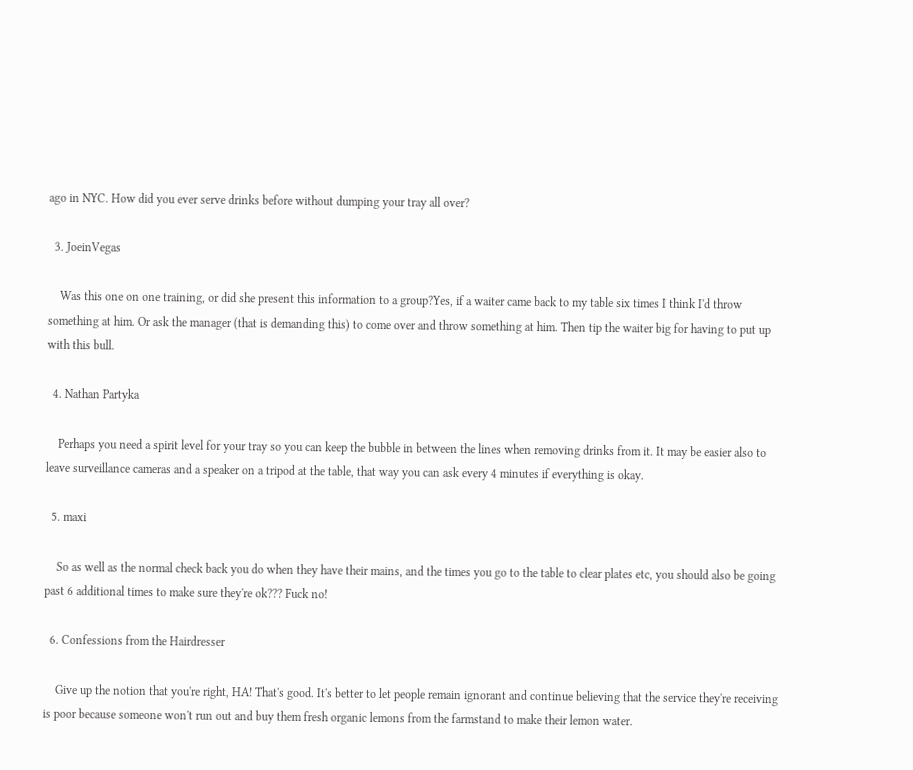ago in NYC. How did you ever serve drinks before without dumping your tray all over?

  3. JoeinVegas

    Was this one on one training, or did she present this information to a group?Yes, if a waiter came back to my table six times I think I'd throw something at him. Or ask the manager (that is demanding this) to come over and throw something at him. Then tip the waiter big for having to put up with this bull.

  4. Nathan Partyka

    Perhaps you need a spirit level for your tray so you can keep the bubble in between the lines when removing drinks from it. It may be easier also to leave surveillance cameras and a speaker on a tripod at the table, that way you can ask every 4 minutes if everything is okay.

  5. maxi

    So as well as the normal check back you do when they have their mains, and the times you go to the table to clear plates etc, you should also be going past 6 additional times to make sure they're ok??? Fuck no!

  6. Confessions from the Hairdresser

    Give up the notion that you're right, HA! That's good. It's better to let people remain ignorant and continue believing that the service they're receiving is poor because someone won't run out and buy them fresh organic lemons from the farmstand to make their lemon water.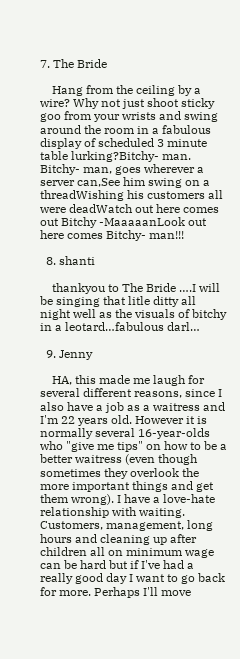7. The Bride

    Hang from the ceiling by a wire? Why not just shoot sticky goo from your wrists and swing around the room in a fabulous display of scheduled 3 minute table lurking?Bitchy- man. Bitchy- man, goes wherever a server can,See him swing on a threadWishing his customers all were deadWatch out here comes out Bitchy -MaaaaanLook out here comes Bitchy- man!!!

  8. shanti

    thankyou to The Bride ….I will be singing that litle ditty all night well as the visuals of bitchy in a leotard…fabulous darl…

  9. Jenny

    HA, this made me laugh for several different reasons, since I also have a job as a waitress and I'm 22 years old. However it is normally several 16-year-olds who "give me tips" on how to be a better waitress (even though sometimes they overlook the more important things and get them wrong). I have a love-hate relationship with waiting. Customers, management, long hours and cleaning up after children all on minimum wage can be hard but if I've had a really good day I want to go back for more. Perhaps I'll move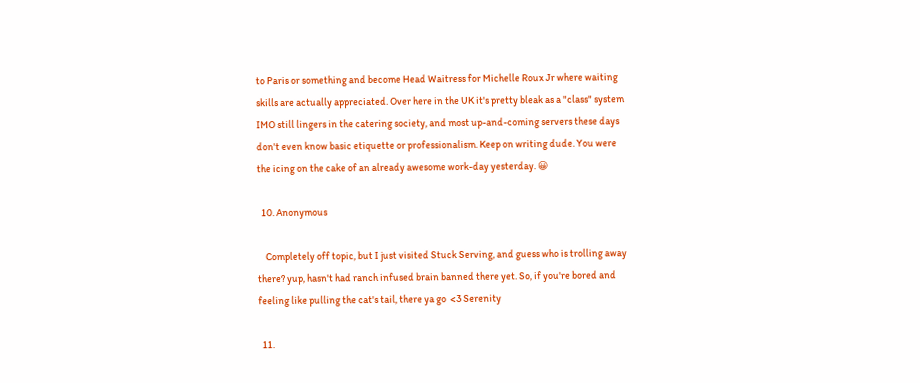to Paris or something and become Head Waitress for Michelle Roux Jr where waiting skills are actually appreciated. Over here in the UK it's pretty bleak as a "class" system IMO still lingers in the catering society, and most up-and-coming servers these days don't even know basic etiquette or professionalism. Keep on writing dude. You were the icing on the cake of an already awesome work-day yesterday. 😀

  10. Anonymous

    Completely off topic, but I just visited Stuck Serving, and guess who is trolling away there? yup, hasn't had ranch infused brain banned there yet. So, if you're bored and feeling like pulling the cat's tail, there ya go  <3 Serenity

  11.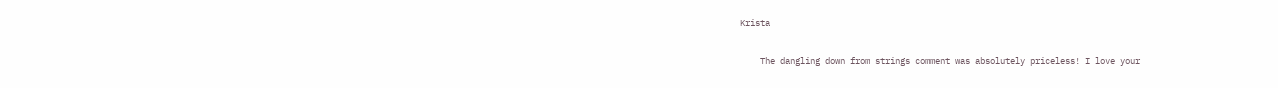Krista

    The dangling down from strings comment was absolutely priceless! I love your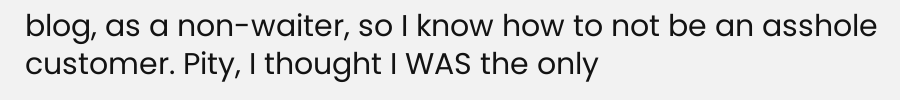blog, as a non-waiter, so I know how to not be an asshole customer. Pity, I thought I WAS the only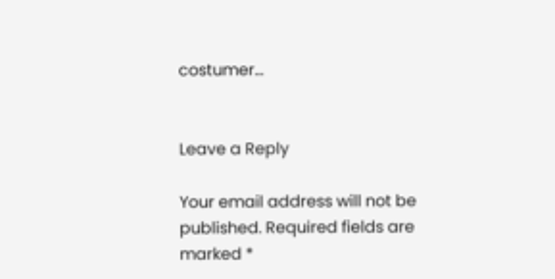costumer…


Leave a Reply

Your email address will not be published. Required fields are marked *